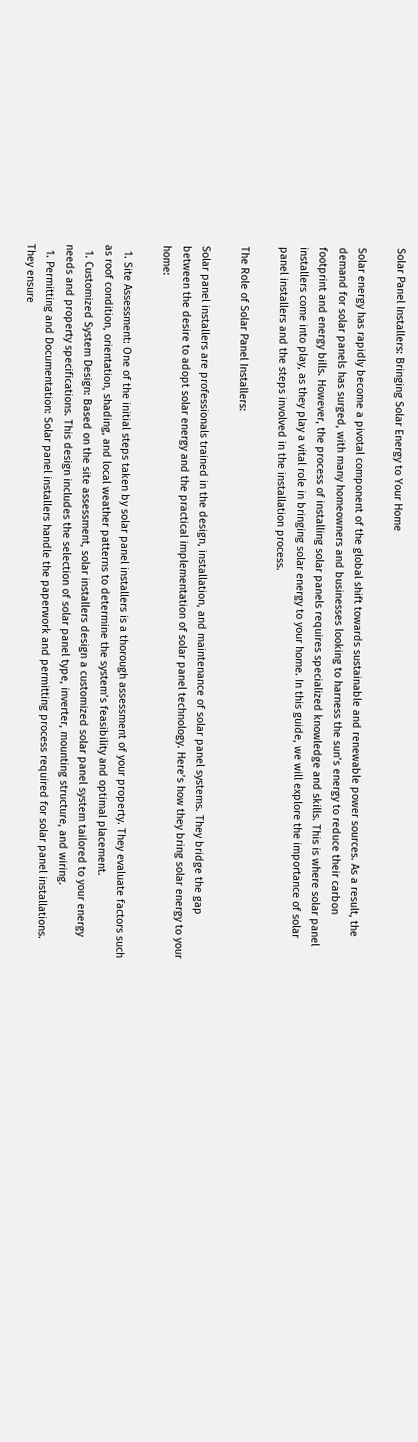Solar Panel Installers: Bringing Solar Energy to Your Home

Solar energy has rapidly become a pivotal component of the global shift towards sustainable and renewable power sources. As a result, the demand for solar panels has surged, with many homeowners and businesses looking to harness the sun’s energy to reduce their carbon footprint and energy bills. However, the process of installing solar panels requires specialized knowledge and skills. This is where solar panel installers come into play, as they play a vital role in bringing solar energy to your home. In this guide, we will explore the importance of solar panel installers and the steps involved in the installation process.

The Role of Solar Panel Installers:

Solar panel installers are professionals trained in the design, installation, and maintenance of solar panel systems. They bridge the gap between the desire to adopt solar energy and the practical implementation of solar panel technology. Here’s how they bring solar energy to your home:

  1. Site Assessment: One of the initial steps taken by solar panel installers is a thorough assessment of your property. They evaluate factors such as roof condition, orientation, shading, and local weather patterns to determine the system’s feasibility and optimal placement.
  1. Customized System Design: Based on the site assessment, solar installers design a customized solar panel system tailored to your energy needs and property specifications. This design includes the selection of solar panel type, inverter, mounting structure, and wiring.
  1. Permitting and Documentation: Solar panel installers handle the paperwork and permitting process required for solar panel installations. They ensure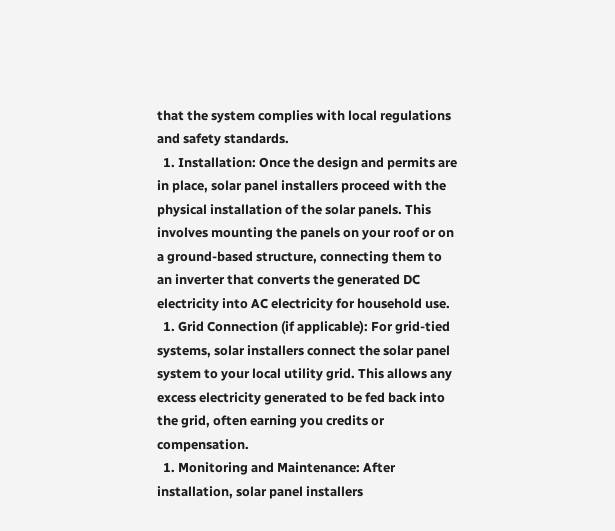that the system complies with local regulations and safety standards.
  1. Installation: Once the design and permits are in place, solar panel installers proceed with the physical installation of the solar panels. This involves mounting the panels on your roof or on a ground-based structure, connecting them to an inverter that converts the generated DC electricity into AC electricity for household use.
  1. Grid Connection (if applicable): For grid-tied systems, solar installers connect the solar panel system to your local utility grid. This allows any excess electricity generated to be fed back into the grid, often earning you credits or compensation.
  1. Monitoring and Maintenance: After installation, solar panel installers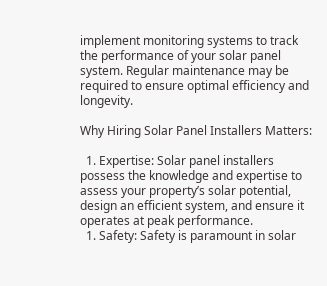implement monitoring systems to track the performance of your solar panel system. Regular maintenance may be required to ensure optimal efficiency and longevity.

Why Hiring Solar Panel Installers Matters:

  1. Expertise: Solar panel installers possess the knowledge and expertise to assess your property’s solar potential, design an efficient system, and ensure it operates at peak performance.
  1. Safety: Safety is paramount in solar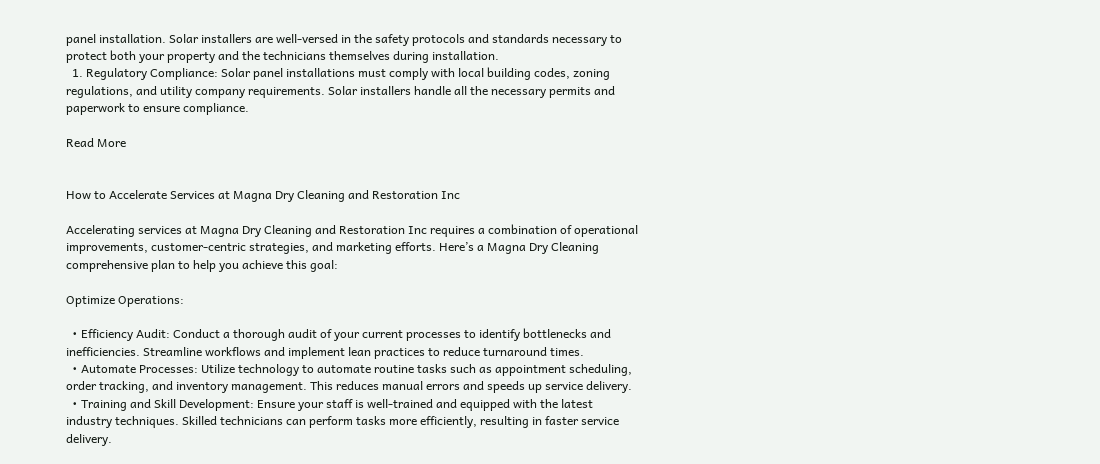panel installation. Solar installers are well-versed in the safety protocols and standards necessary to protect both your property and the technicians themselves during installation.
  1. Regulatory Compliance: Solar panel installations must comply with local building codes, zoning regulations, and utility company requirements. Solar installers handle all the necessary permits and paperwork to ensure compliance.

Read More


How to Accelerate Services at Magna Dry Cleaning and Restoration Inc

Accelerating services at Magna Dry Cleaning and Restoration Inc requires a combination of operational improvements, customer-centric strategies, and marketing efforts. Here’s a Magna Dry Cleaning comprehensive plan to help you achieve this goal:

Optimize Operations:

  • Efficiency Audit: Conduct a thorough audit of your current processes to identify bottlenecks and inefficiencies. Streamline workflows and implement lean practices to reduce turnaround times.
  • Automate Processes: Utilize technology to automate routine tasks such as appointment scheduling, order tracking, and inventory management. This reduces manual errors and speeds up service delivery.
  • Training and Skill Development: Ensure your staff is well-trained and equipped with the latest industry techniques. Skilled technicians can perform tasks more efficiently, resulting in faster service delivery.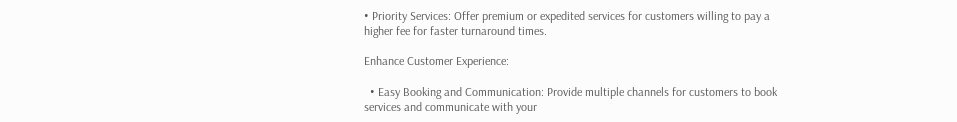• Priority Services: Offer premium or expedited services for customers willing to pay a higher fee for faster turnaround times.

Enhance Customer Experience:

  • Easy Booking and Communication: Provide multiple channels for customers to book services and communicate with your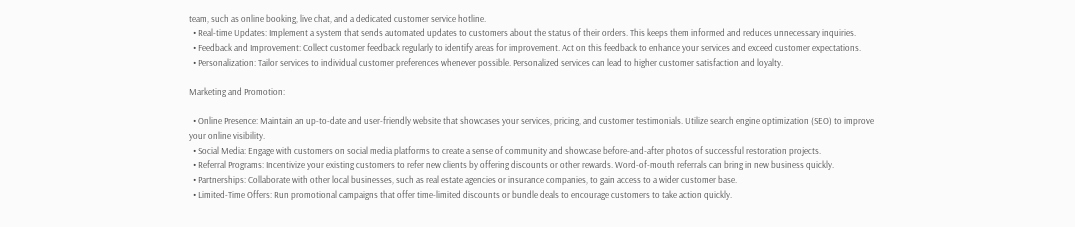team, such as online booking, live chat, and a dedicated customer service hotline.
  • Real-time Updates: Implement a system that sends automated updates to customers about the status of their orders. This keeps them informed and reduces unnecessary inquiries.
  • Feedback and Improvement: Collect customer feedback regularly to identify areas for improvement. Act on this feedback to enhance your services and exceed customer expectations.
  • Personalization: Tailor services to individual customer preferences whenever possible. Personalized services can lead to higher customer satisfaction and loyalty.

Marketing and Promotion:

  • Online Presence: Maintain an up-to-date and user-friendly website that showcases your services, pricing, and customer testimonials. Utilize search engine optimization (SEO) to improve your online visibility.
  • Social Media: Engage with customers on social media platforms to create a sense of community and showcase before-and-after photos of successful restoration projects.
  • Referral Programs: Incentivize your existing customers to refer new clients by offering discounts or other rewards. Word-of-mouth referrals can bring in new business quickly.
  • Partnerships: Collaborate with other local businesses, such as real estate agencies or insurance companies, to gain access to a wider customer base.
  • Limited-Time Offers: Run promotional campaigns that offer time-limited discounts or bundle deals to encourage customers to take action quickly.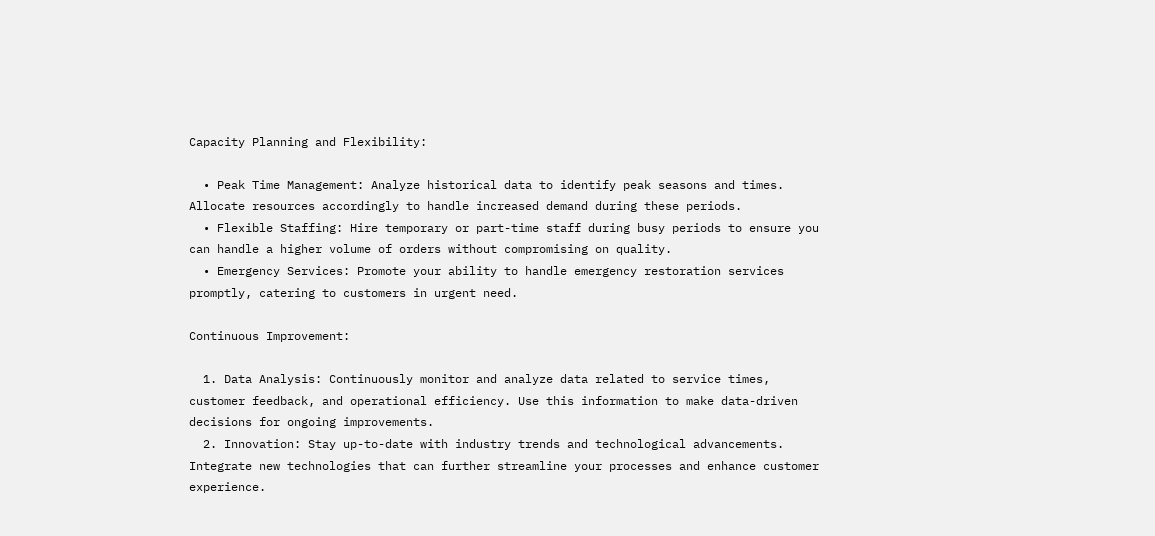Capacity Planning and Flexibility:

  • Peak Time Management: Analyze historical data to identify peak seasons and times. Allocate resources accordingly to handle increased demand during these periods.
  • Flexible Staffing: Hire temporary or part-time staff during busy periods to ensure you can handle a higher volume of orders without compromising on quality.
  • Emergency Services: Promote your ability to handle emergency restoration services promptly, catering to customers in urgent need.

Continuous Improvement:

  1. Data Analysis: Continuously monitor and analyze data related to service times, customer feedback, and operational efficiency. Use this information to make data-driven decisions for ongoing improvements.
  2. Innovation: Stay up-to-date with industry trends and technological advancements. Integrate new technologies that can further streamline your processes and enhance customer experience.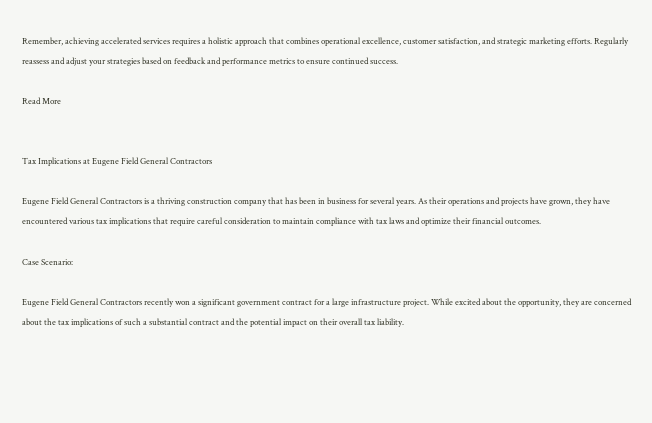Remember, achieving accelerated services requires a holistic approach that combines operational excellence, customer satisfaction, and strategic marketing efforts. Regularly reassess and adjust your strategies based on feedback and performance metrics to ensure continued success.

Read More


Tax Implications at Eugene Field General Contractors

Eugene Field General Contractors is a thriving construction company that has been in business for several years. As their operations and projects have grown, they have encountered various tax implications that require careful consideration to maintain compliance with tax laws and optimize their financial outcomes.

Case Scenario:

Eugene Field General Contractors recently won a significant government contract for a large infrastructure project. While excited about the opportunity, they are concerned about the tax implications of such a substantial contract and the potential impact on their overall tax liability.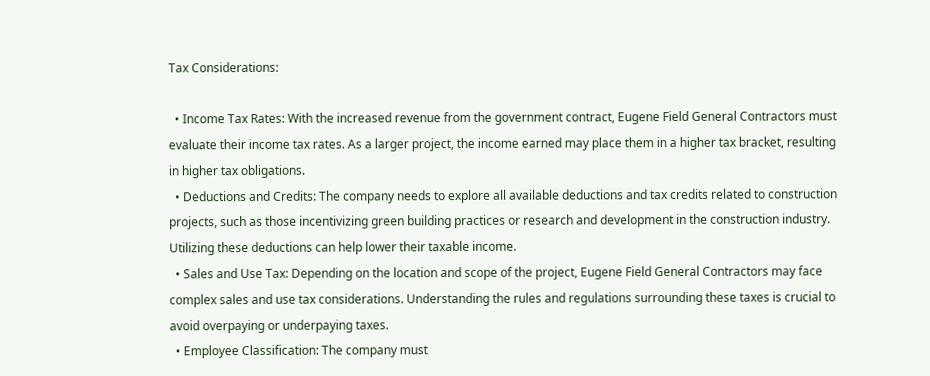Tax Considerations:

  • Income Tax Rates: With the increased revenue from the government contract, Eugene Field General Contractors must evaluate their income tax rates. As a larger project, the income earned may place them in a higher tax bracket, resulting in higher tax obligations.
  • Deductions and Credits: The company needs to explore all available deductions and tax credits related to construction projects, such as those incentivizing green building practices or research and development in the construction industry. Utilizing these deductions can help lower their taxable income.
  • Sales and Use Tax: Depending on the location and scope of the project, Eugene Field General Contractors may face complex sales and use tax considerations. Understanding the rules and regulations surrounding these taxes is crucial to avoid overpaying or underpaying taxes.
  • Employee Classification: The company must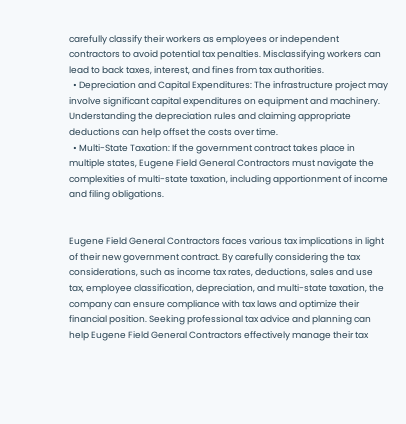carefully classify their workers as employees or independent contractors to avoid potential tax penalties. Misclassifying workers can lead to back taxes, interest, and fines from tax authorities.
  • Depreciation and Capital Expenditures: The infrastructure project may involve significant capital expenditures on equipment and machinery. Understanding the depreciation rules and claiming appropriate deductions can help offset the costs over time.
  • Multi-State Taxation: If the government contract takes place in multiple states, Eugene Field General Contractors must navigate the complexities of multi-state taxation, including apportionment of income and filing obligations.


Eugene Field General Contractors faces various tax implications in light of their new government contract. By carefully considering the tax considerations, such as income tax rates, deductions, sales and use tax, employee classification, depreciation, and multi-state taxation, the company can ensure compliance with tax laws and optimize their financial position. Seeking professional tax advice and planning can help Eugene Field General Contractors effectively manage their tax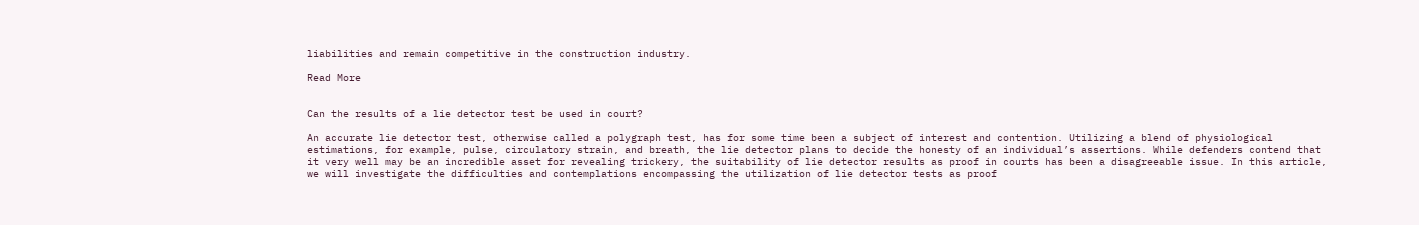liabilities and remain competitive in the construction industry.

Read More


Can the results of a lie detector test be used in court?

An accurate lie detector test, otherwise called a polygraph test, has for some time been a subject of interest and contention. Utilizing a blend of physiological estimations, for example, pulse, circulatory strain, and breath, the lie detector plans to decide the honesty of an individual’s assertions. While defenders contend that it very well may be an incredible asset for revealing trickery, the suitability of lie detector results as proof in courts has been a disagreeable issue. In this article, we will investigate the difficulties and contemplations encompassing the utilization of lie detector tests as proof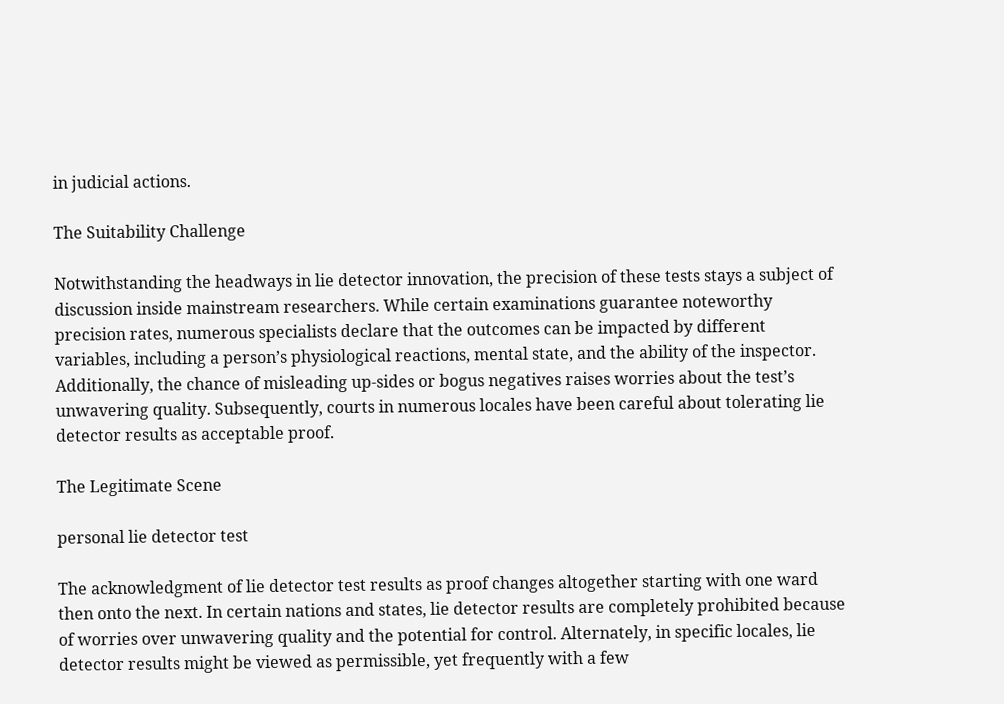in judicial actions.

The Suitability Challenge

Notwithstanding the headways in lie detector innovation, the precision of these tests stays a subject of discussion inside mainstream researchers. While certain examinations guarantee noteworthy precision rates, numerous specialists declare that the outcomes can be impacted by different variables, including a person’s physiological reactions, mental state, and the ability of the inspector. Additionally, the chance of misleading up-sides or bogus negatives raises worries about the test’s unwavering quality. Subsequently, courts in numerous locales have been careful about tolerating lie detector results as acceptable proof.

The Legitimate Scene

personal lie detector test

The acknowledgment of lie detector test results as proof changes altogether starting with one ward then onto the next. In certain nations and states, lie detector results are completely prohibited because of worries over unwavering quality and the potential for control. Alternately, in specific locales, lie detector results might be viewed as permissible, yet frequently with a few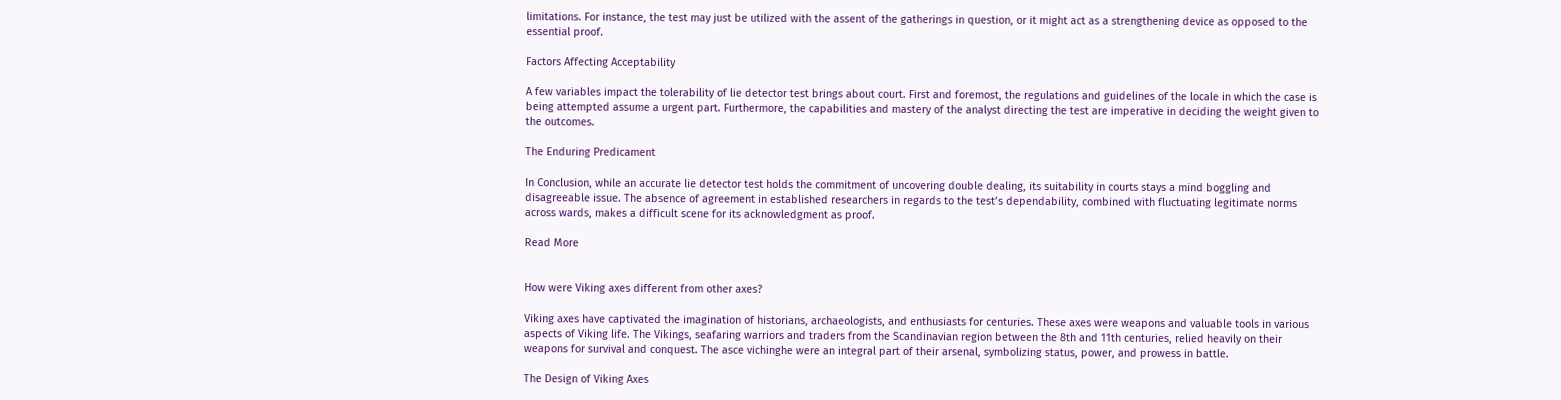limitations. For instance, the test may just be utilized with the assent of the gatherings in question, or it might act as a strengthening device as opposed to the essential proof.

Factors Affecting Acceptability

A few variables impact the tolerability of lie detector test brings about court. First and foremost, the regulations and guidelines of the locale in which the case is being attempted assume a urgent part. Furthermore, the capabilities and mastery of the analyst directing the test are imperative in deciding the weight given to the outcomes.

The Enduring Predicament

In Conclusion, while an accurate lie detector test holds the commitment of uncovering double dealing, its suitability in courts stays a mind boggling and disagreeable issue. The absence of agreement in established researchers in regards to the test’s dependability, combined with fluctuating legitimate norms across wards, makes a difficult scene for its acknowledgment as proof.

Read More


How were Viking axes different from other axes?

Viking axes have captivated the imagination of historians, archaeologists, and enthusiasts for centuries. These axes were weapons and valuable tools in various aspects of Viking life. The Vikings, seafaring warriors and traders from the Scandinavian region between the 8th and 11th centuries, relied heavily on their weapons for survival and conquest. The asce vichinghe were an integral part of their arsenal, symbolizing status, power, and prowess in battle.

The Design of Viking Axes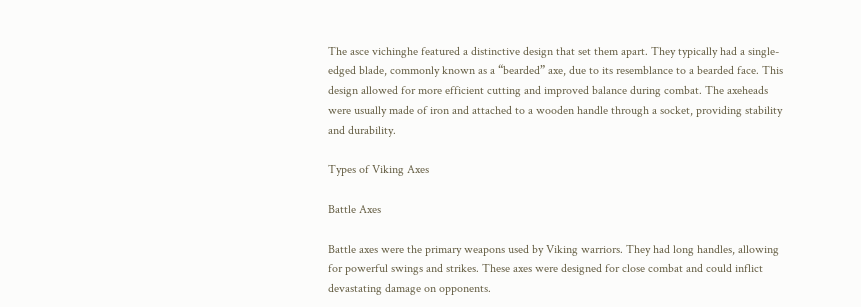The asce vichinghe featured a distinctive design that set them apart. They typically had a single-edged blade, commonly known as a “bearded” axe, due to its resemblance to a bearded face. This design allowed for more efficient cutting and improved balance during combat. The axeheads were usually made of iron and attached to a wooden handle through a socket, providing stability and durability.

Types of Viking Axes

Battle Axes

Battle axes were the primary weapons used by Viking warriors. They had long handles, allowing for powerful swings and strikes. These axes were designed for close combat and could inflict devastating damage on opponents.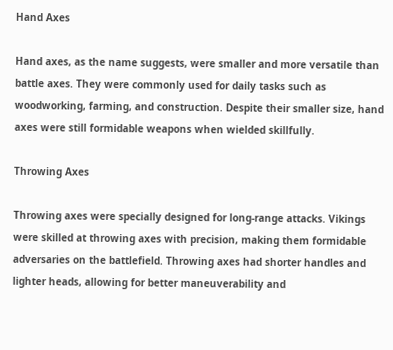Hand Axes

Hand axes, as the name suggests, were smaller and more versatile than battle axes. They were commonly used for daily tasks such as woodworking, farming, and construction. Despite their smaller size, hand axes were still formidable weapons when wielded skillfully.

Throwing Axes

Throwing axes were specially designed for long-range attacks. Vikings were skilled at throwing axes with precision, making them formidable adversaries on the battlefield. Throwing axes had shorter handles and lighter heads, allowing for better maneuverability and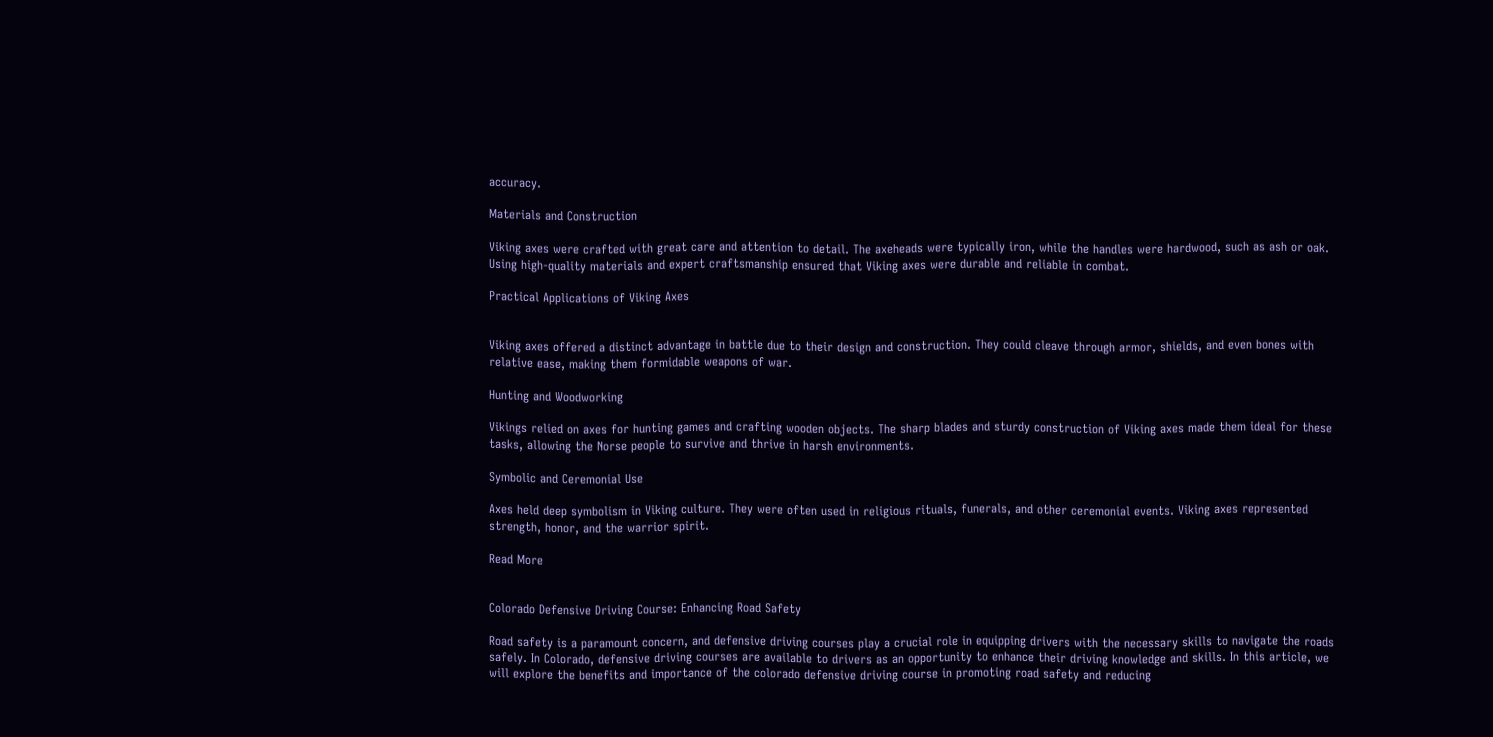accuracy.

Materials and Construction

Viking axes were crafted with great care and attention to detail. The axeheads were typically iron, while the handles were hardwood, such as ash or oak. Using high-quality materials and expert craftsmanship ensured that Viking axes were durable and reliable in combat.

Practical Applications of Viking Axes


Viking axes offered a distinct advantage in battle due to their design and construction. They could cleave through armor, shields, and even bones with relative ease, making them formidable weapons of war.

Hunting and Woodworking

Vikings relied on axes for hunting games and crafting wooden objects. The sharp blades and sturdy construction of Viking axes made them ideal for these tasks, allowing the Norse people to survive and thrive in harsh environments.

Symbolic and Ceremonial Use

Axes held deep symbolism in Viking culture. They were often used in religious rituals, funerals, and other ceremonial events. Viking axes represented strength, honor, and the warrior spirit.

Read More


Colorado Defensive Driving Course: Enhancing Road Safety

Road safety is a paramount concern, and defensive driving courses play a crucial role in equipping drivers with the necessary skills to navigate the roads safely. In Colorado, defensive driving courses are available to drivers as an opportunity to enhance their driving knowledge and skills. In this article, we will explore the benefits and importance of the colorado defensive driving course in promoting road safety and reducing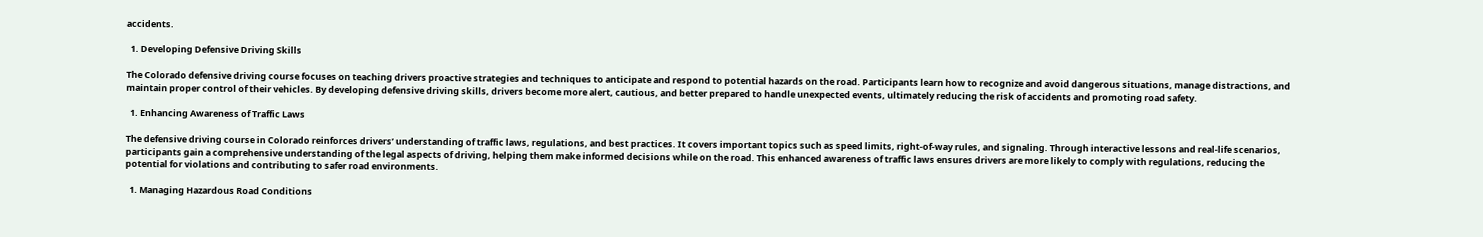accidents.

  1. Developing Defensive Driving Skills

The Colorado defensive driving course focuses on teaching drivers proactive strategies and techniques to anticipate and respond to potential hazards on the road. Participants learn how to recognize and avoid dangerous situations, manage distractions, and maintain proper control of their vehicles. By developing defensive driving skills, drivers become more alert, cautious, and better prepared to handle unexpected events, ultimately reducing the risk of accidents and promoting road safety.

  1. Enhancing Awareness of Traffic Laws

The defensive driving course in Colorado reinforces drivers’ understanding of traffic laws, regulations, and best practices. It covers important topics such as speed limits, right-of-way rules, and signaling. Through interactive lessons and real-life scenarios, participants gain a comprehensive understanding of the legal aspects of driving, helping them make informed decisions while on the road. This enhanced awareness of traffic laws ensures drivers are more likely to comply with regulations, reducing the potential for violations and contributing to safer road environments.

  1. Managing Hazardous Road Conditions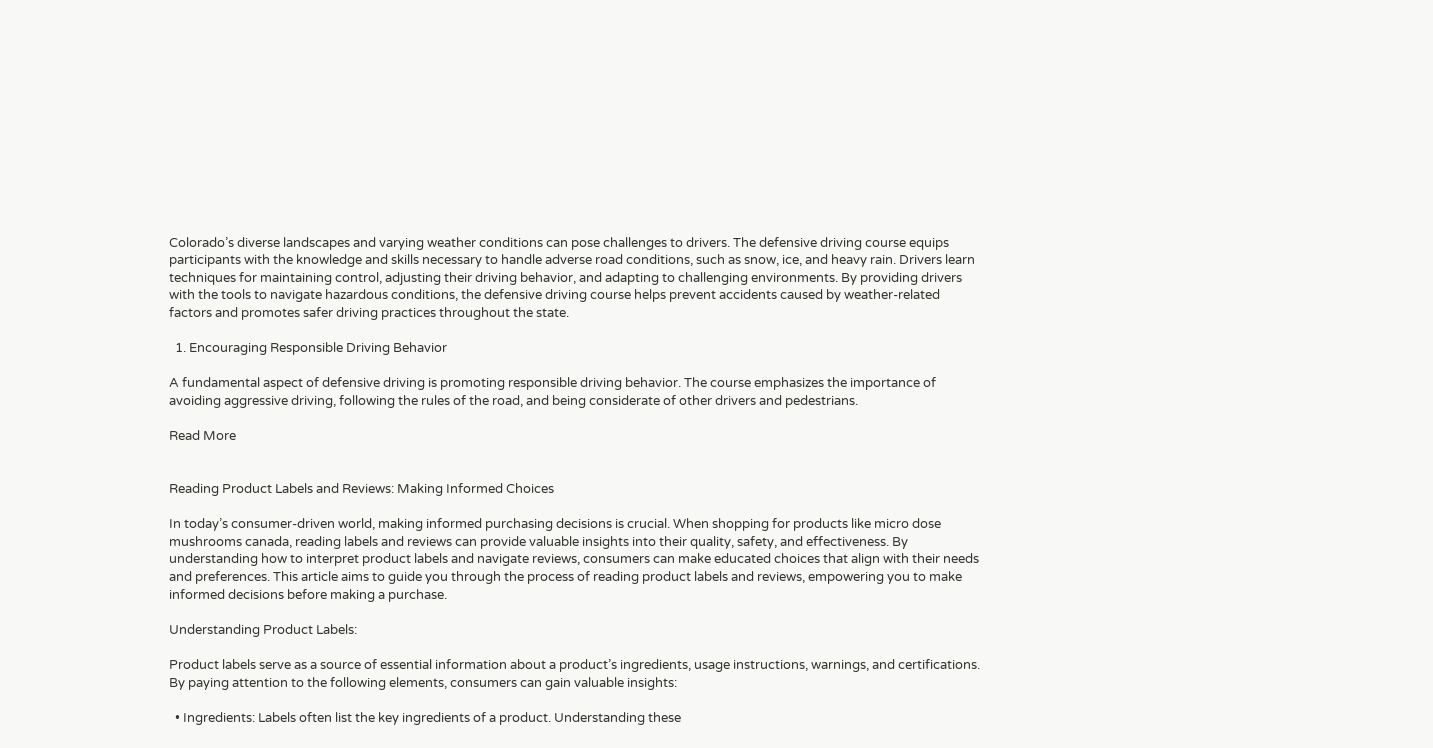Colorado’s diverse landscapes and varying weather conditions can pose challenges to drivers. The defensive driving course equips participants with the knowledge and skills necessary to handle adverse road conditions, such as snow, ice, and heavy rain. Drivers learn techniques for maintaining control, adjusting their driving behavior, and adapting to challenging environments. By providing drivers with the tools to navigate hazardous conditions, the defensive driving course helps prevent accidents caused by weather-related factors and promotes safer driving practices throughout the state.

  1. Encouraging Responsible Driving Behavior

A fundamental aspect of defensive driving is promoting responsible driving behavior. The course emphasizes the importance of avoiding aggressive driving, following the rules of the road, and being considerate of other drivers and pedestrians.

Read More


Reading Product Labels and Reviews: Making Informed Choices

In today’s consumer-driven world, making informed purchasing decisions is crucial. When shopping for products like micro dose mushrooms canada, reading labels and reviews can provide valuable insights into their quality, safety, and effectiveness. By understanding how to interpret product labels and navigate reviews, consumers can make educated choices that align with their needs and preferences. This article aims to guide you through the process of reading product labels and reviews, empowering you to make informed decisions before making a purchase.

Understanding Product Labels:

Product labels serve as a source of essential information about a product’s ingredients, usage instructions, warnings, and certifications. By paying attention to the following elements, consumers can gain valuable insights:

  • Ingredients: Labels often list the key ingredients of a product. Understanding these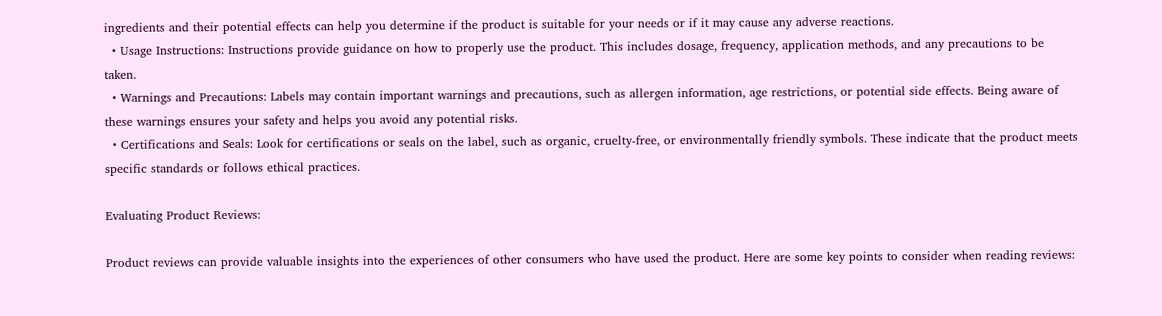ingredients and their potential effects can help you determine if the product is suitable for your needs or if it may cause any adverse reactions.
  • Usage Instructions: Instructions provide guidance on how to properly use the product. This includes dosage, frequency, application methods, and any precautions to be taken.
  • Warnings and Precautions: Labels may contain important warnings and precautions, such as allergen information, age restrictions, or potential side effects. Being aware of these warnings ensures your safety and helps you avoid any potential risks.
  • Certifications and Seals: Look for certifications or seals on the label, such as organic, cruelty-free, or environmentally friendly symbols. These indicate that the product meets specific standards or follows ethical practices.

Evaluating Product Reviews:

Product reviews can provide valuable insights into the experiences of other consumers who have used the product. Here are some key points to consider when reading reviews: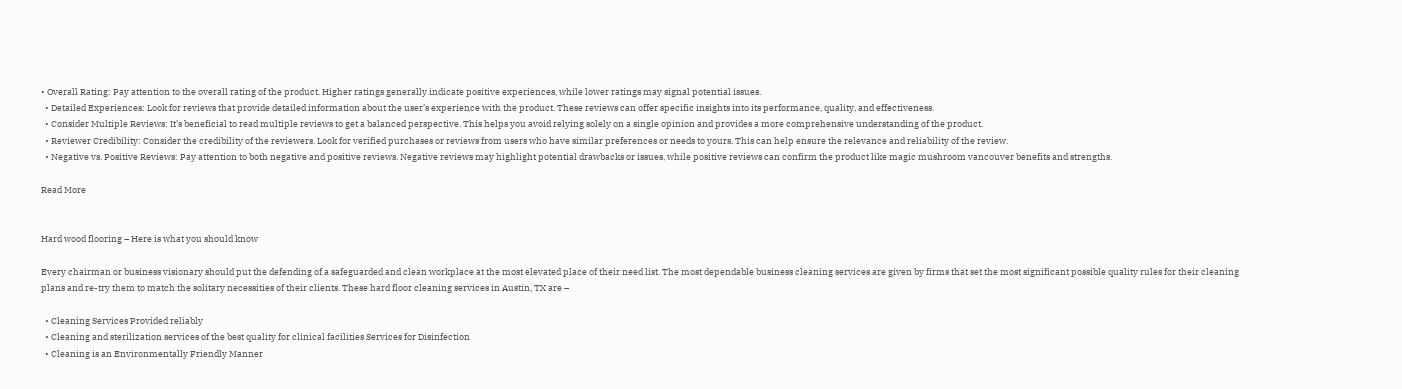• Overall Rating: Pay attention to the overall rating of the product. Higher ratings generally indicate positive experiences, while lower ratings may signal potential issues.
  • Detailed Experiences: Look for reviews that provide detailed information about the user’s experience with the product. These reviews can offer specific insights into its performance, quality, and effectiveness.
  • Consider Multiple Reviews: It’s beneficial to read multiple reviews to get a balanced perspective. This helps you avoid relying solely on a single opinion and provides a more comprehensive understanding of the product.
  • Reviewer Credibility: Consider the credibility of the reviewers. Look for verified purchases or reviews from users who have similar preferences or needs to yours. This can help ensure the relevance and reliability of the review.
  • Negative vs. Positive Reviews: Pay attention to both negative and positive reviews. Negative reviews may highlight potential drawbacks or issues, while positive reviews can confirm the product like magic mushroom vancouver benefits and strengths.

Read More


Hard wood flooring – Here is what you should know

Every chairman or business visionary should put the defending of a safeguarded and clean workplace at the most elevated place of their need list. The most dependable business cleaning services are given by firms that set the most significant possible quality rules for their cleaning plans and re-try them to match the solitary necessities of their clients. These hard floor cleaning services in Austin, TX are –

  • Cleaning Services Provided reliably
  • Cleaning and sterilization services of the best quality for clinical facilities Services for Disinfection
  • Cleaning is an Environmentally Friendly Manner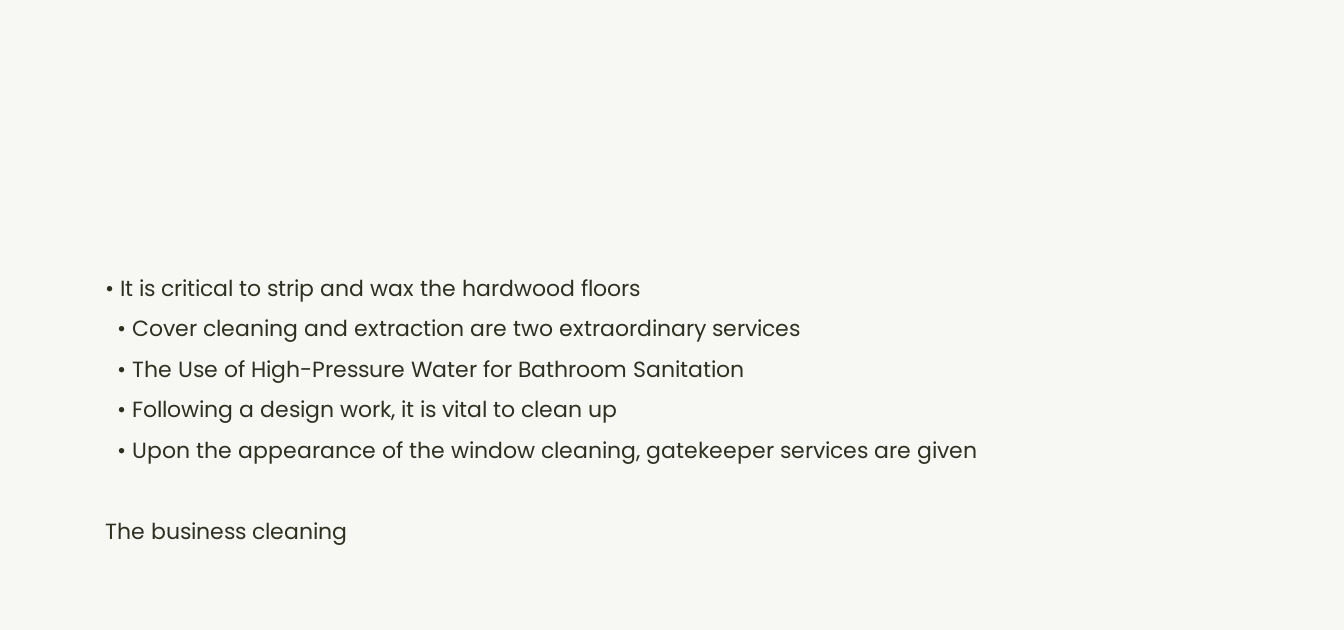• It is critical to strip and wax the hardwood floors
  • Cover cleaning and extraction are two extraordinary services
  • The Use of High-Pressure Water for Bathroom Sanitation
  • Following a design work, it is vital to clean up
  • Upon the appearance of the window cleaning, gatekeeper services are given

The business cleaning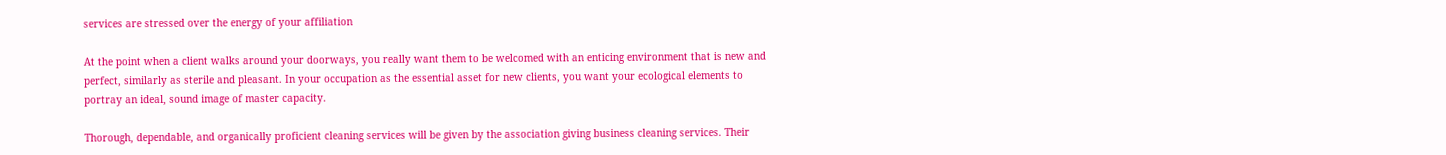services are stressed over the energy of your affiliation

At the point when a client walks around your doorways, you really want them to be welcomed with an enticing environment that is new and perfect, similarly as sterile and pleasant. In your occupation as the essential asset for new clients, you want your ecological elements to portray an ideal, sound image of master capacity.

Thorough, dependable, and organically proficient cleaning services will be given by the association giving business cleaning services. Their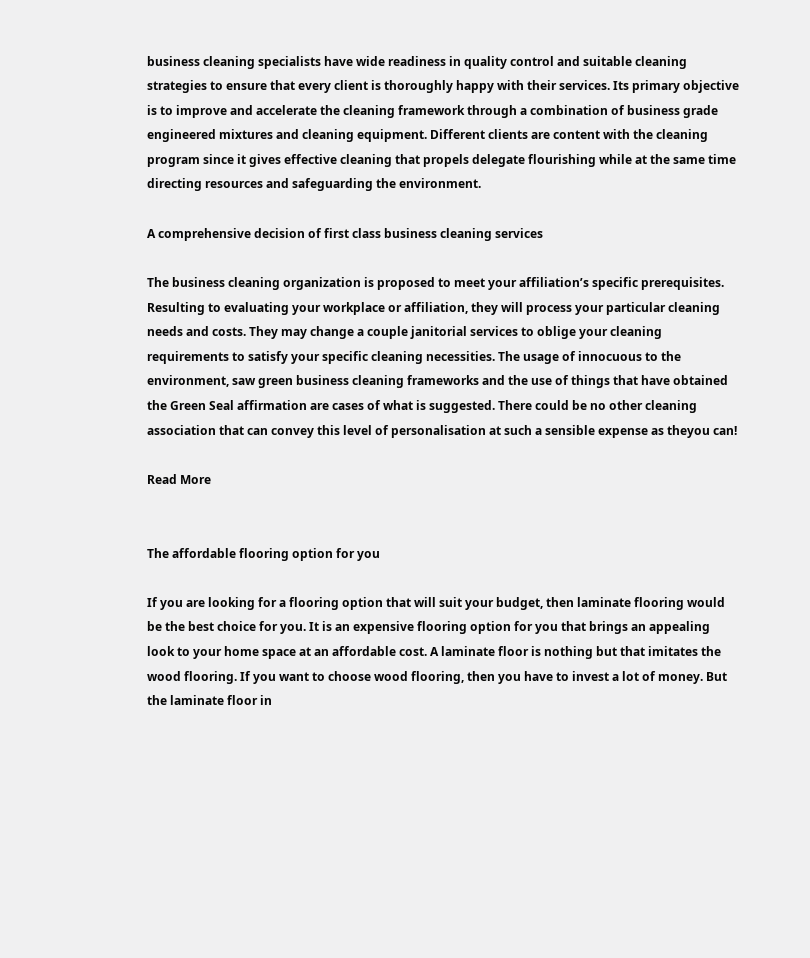business cleaning specialists have wide readiness in quality control and suitable cleaning strategies to ensure that every client is thoroughly happy with their services. Its primary objective is to improve and accelerate the cleaning framework through a combination of business grade engineered mixtures and cleaning equipment. Different clients are content with the cleaning program since it gives effective cleaning that propels delegate flourishing while at the same time directing resources and safeguarding the environment.

A comprehensive decision of first class business cleaning services

The business cleaning organization is proposed to meet your affiliation’s specific prerequisites. Resulting to evaluating your workplace or affiliation, they will process your particular cleaning needs and costs. They may change a couple janitorial services to oblige your cleaning requirements to satisfy your specific cleaning necessities. The usage of innocuous to the environment, saw green business cleaning frameworks and the use of things that have obtained the Green Seal affirmation are cases of what is suggested. There could be no other cleaning association that can convey this level of personalisation at such a sensible expense as theyou can!

Read More


The affordable flooring option for you

If you are looking for a flooring option that will suit your budget, then laminate flooring would be the best choice for you. It is an expensive flooring option for you that brings an appealing look to your home space at an affordable cost. A laminate floor is nothing but that imitates the wood flooring. If you want to choose wood flooring, then you have to invest a lot of money. But the laminate floor in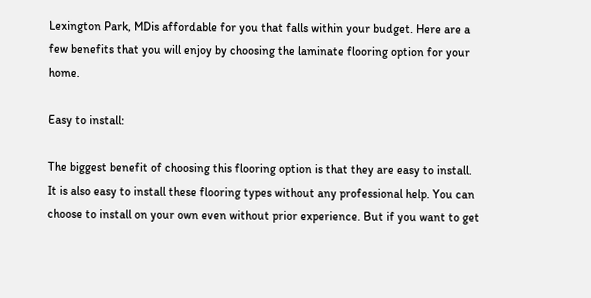Lexington Park, MDis affordable for you that falls within your budget. Here are a few benefits that you will enjoy by choosing the laminate flooring option for your home.

Easy to install:

The biggest benefit of choosing this flooring option is that they are easy to install. It is also easy to install these flooring types without any professional help. You can choose to install on your own even without prior experience. But if you want to get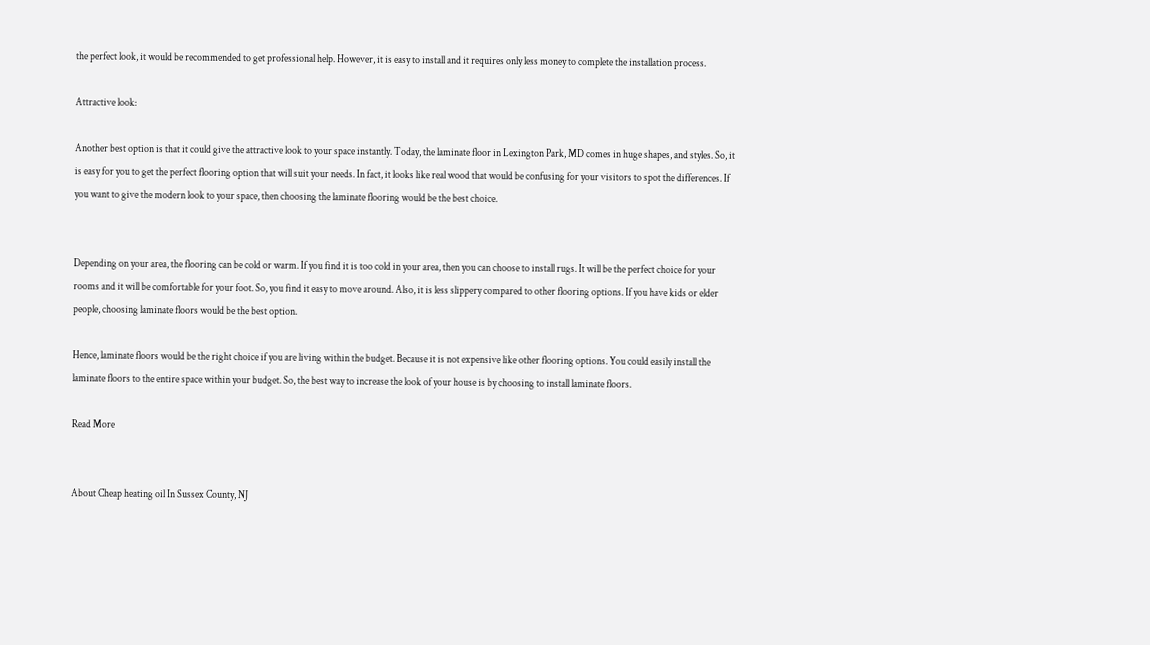the perfect look, it would be recommended to get professional help. However, it is easy to install and it requires only less money to complete the installation process.

Attractive look:

Another best option is that it could give the attractive look to your space instantly. Today, the laminate floor in Lexington Park, MD comes in huge shapes, and styles. So, it is easy for you to get the perfect flooring option that will suit your needs. In fact, it looks like real wood that would be confusing for your visitors to spot the differences. If you want to give the modern look to your space, then choosing the laminate flooring would be the best choice.


Depending on your area, the flooring can be cold or warm. If you find it is too cold in your area, then you can choose to install rugs. It will be the perfect choice for your rooms and it will be comfortable for your foot. So, you find it easy to move around. Also, it is less slippery compared to other flooring options. If you have kids or elder people, choosing laminate floors would be the best option.

Hence, laminate floors would be the right choice if you are living within the budget. Because it is not expensive like other flooring options. You could easily install the laminate floors to the entire space within your budget. So, the best way to increase the look of your house is by choosing to install laminate floors.

Read More


About Cheap heating oil In Sussex County, NJ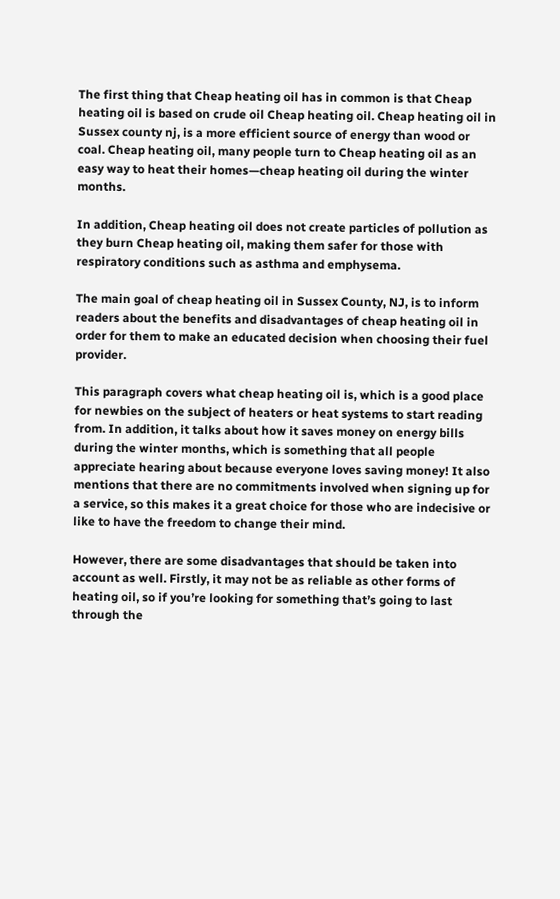The first thing that Cheap heating oil has in common is that Cheap heating oil is based on crude oil Cheap heating oil. Cheap heating oil in Sussex county nj, is a more efficient source of energy than wood or coal. Cheap heating oil, many people turn to Cheap heating oil as an easy way to heat their homes—cheap heating oil during the winter months.

In addition, Cheap heating oil does not create particles of pollution as they burn Cheap heating oil, making them safer for those with respiratory conditions such as asthma and emphysema.

The main goal of cheap heating oil in Sussex County, NJ, is to inform readers about the benefits and disadvantages of cheap heating oil in order for them to make an educated decision when choosing their fuel provider.

This paragraph covers what cheap heating oil is, which is a good place for newbies on the subject of heaters or heat systems to start reading from. In addition, it talks about how it saves money on energy bills during the winter months, which is something that all people appreciate hearing about because everyone loves saving money! It also mentions that there are no commitments involved when signing up for a service, so this makes it a great choice for those who are indecisive or like to have the freedom to change their mind.

However, there are some disadvantages that should be taken into account as well. Firstly, it may not be as reliable as other forms of heating oil, so if you’re looking for something that’s going to last through the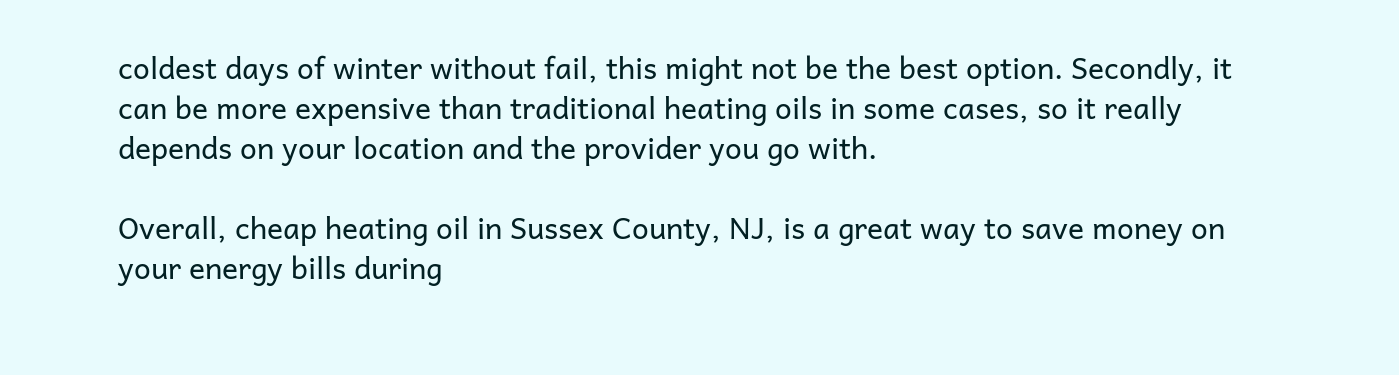coldest days of winter without fail, this might not be the best option. Secondly, it can be more expensive than traditional heating oils in some cases, so it really depends on your location and the provider you go with.

Overall, cheap heating oil in Sussex County, NJ, is a great way to save money on your energy bills during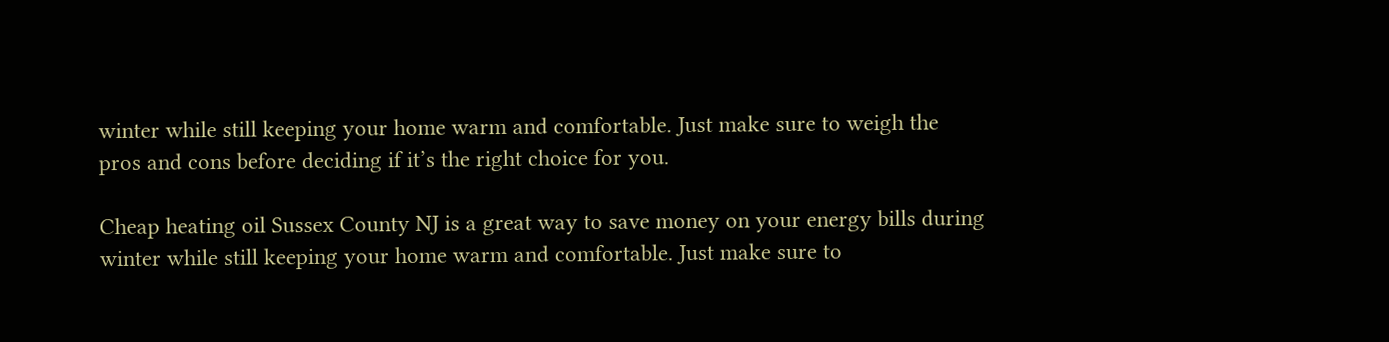winter while still keeping your home warm and comfortable. Just make sure to weigh the pros and cons before deciding if it’s the right choice for you.

Cheap heating oil Sussex County NJ is a great way to save money on your energy bills during winter while still keeping your home warm and comfortable. Just make sure to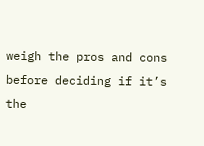weigh the pros and cons before deciding if it’s the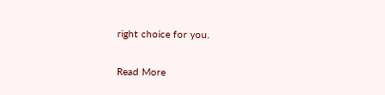right choice for you.

Read More